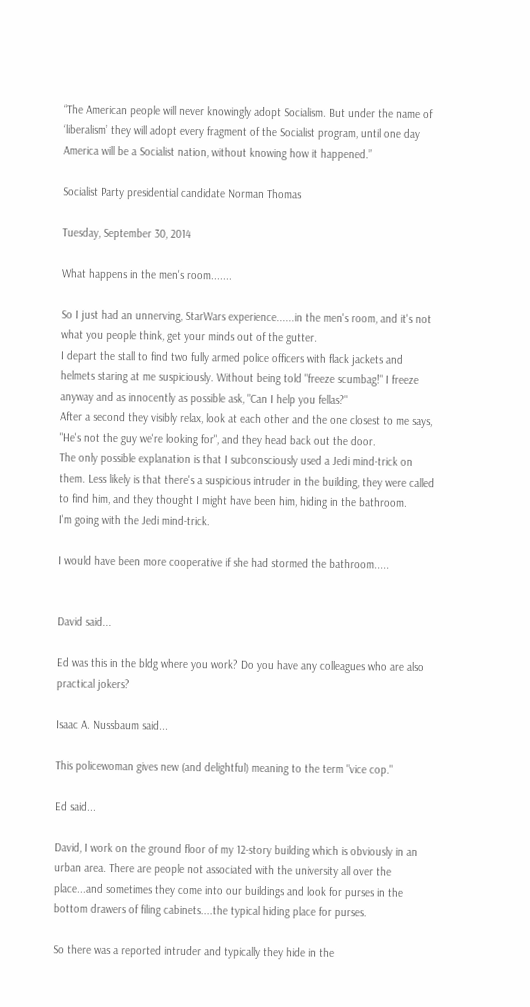“The American people will never knowingly adopt Socialism. But under the name of ‘liberalism’ they will adopt every fragment of the Socialist program, until one day America will be a Socialist nation, without knowing how it happened.”

Socialist Party presidential candidate Norman Thomas

Tuesday, September 30, 2014

What happens in the men's room.......

So I just had an unnerving, StarWars experience......in the men's room, and it's not what you people think, get your minds out of the gutter.
I depart the stall to find two fully armed police officers with flack jackets and helmets staring at me suspiciously. Without being told "freeze scumbag!" I freeze anyway and as innocently as possible ask, "Can I help you fellas?"
After a second they visibly relax, look at each other and the one closest to me says, "He's not the guy we're looking for", and they head back out the door.
The only possible explanation is that I subconsciously used a Jedi mind-trick on them. Less likely is that there's a suspicious intruder in the building, they were called to find him, and they thought I might have been him, hiding in the bathroom.
I'm going with the Jedi mind-trick.

I would have been more cooperative if she had stormed the bathroom.....


David said...

Ed was this in the bldg where you work? Do you have any colleagues who are also practical jokers?

Isaac A. Nussbaum said...

This policewoman gives new (and delightful) meaning to the term "vice cop."

Ed said...

David, I work on the ground floor of my 12-story building which is obviously in an urban area. There are people not associated with the university all over the place...and sometimes they come into our buildings and look for purses in the bottom drawers of filing cabinets....the typical hiding place for purses.

So there was a reported intruder and typically they hide in the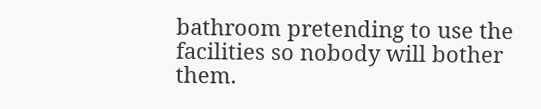bathroom pretending to use the facilities so nobody will bother them.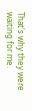That's why they were waiting for me.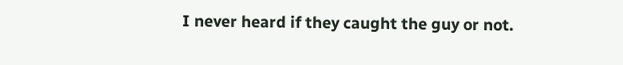I never heard if they caught the guy or not.